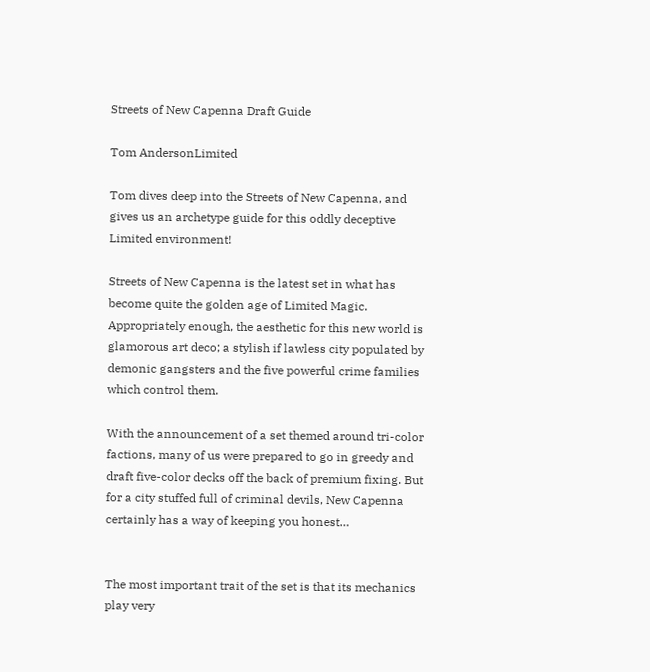Streets of New Capenna Draft Guide

Tom AndersonLimited

Tom dives deep into the Streets of New Capenna, and gives us an archetype guide for this oddly deceptive Limited environment!

Streets of New Capenna is the latest set in what has become quite the golden age of Limited Magic. Appropriately enough, the aesthetic for this new world is glamorous art deco; a stylish if lawless city populated by demonic gangsters and the five powerful crime families which control them.

With the announcement of a set themed around tri-color factions, many of us were prepared to go in greedy and draft five-color decks off the back of premium fixing. But for a city stuffed full of criminal devils, New Capenna certainly has a way of keeping you honest…


The most important trait of the set is that its mechanics play very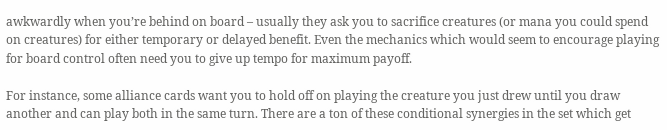awkwardly when you’re behind on board – usually they ask you to sacrifice creatures (or mana you could spend on creatures) for either temporary or delayed benefit. Even the mechanics which would seem to encourage playing for board control often need you to give up tempo for maximum payoff.

For instance, some alliance cards want you to hold off on playing the creature you just drew until you draw another and can play both in the same turn. There are a ton of these conditional synergies in the set which get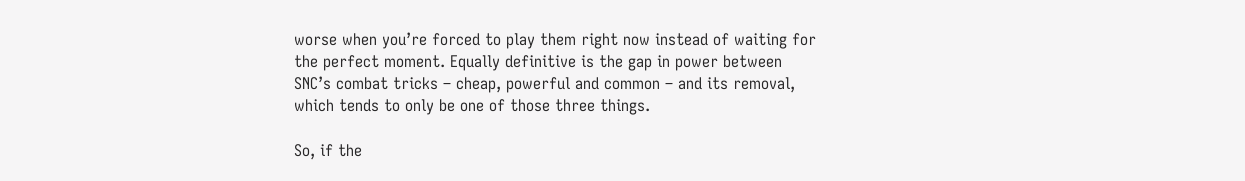worse when you’re forced to play them right now instead of waiting for the perfect moment. Equally definitive is the gap in power between SNC’s combat tricks – cheap, powerful and common – and its removal, which tends to only be one of those three things.

So, if the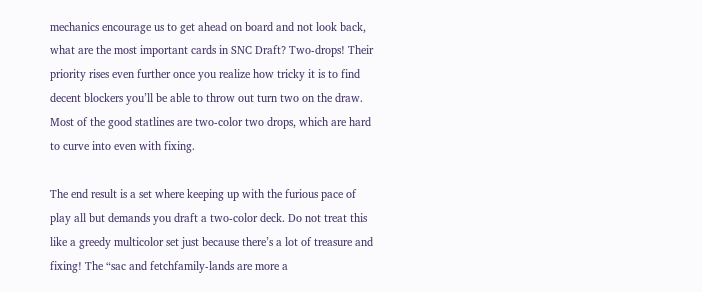mechanics encourage us to get ahead on board and not look back, what are the most important cards in SNC Draft? Two-drops! Their priority rises even further once you realize how tricky it is to find decent blockers you’ll be able to throw out turn two on the draw. Most of the good statlines are two-color two drops, which are hard to curve into even with fixing.

The end result is a set where keeping up with the furious pace of play all but demands you draft a two-color deck. Do not treat this like a greedy multicolor set just because there’s a lot of treasure and fixing! The “sac and fetchfamily-lands are more a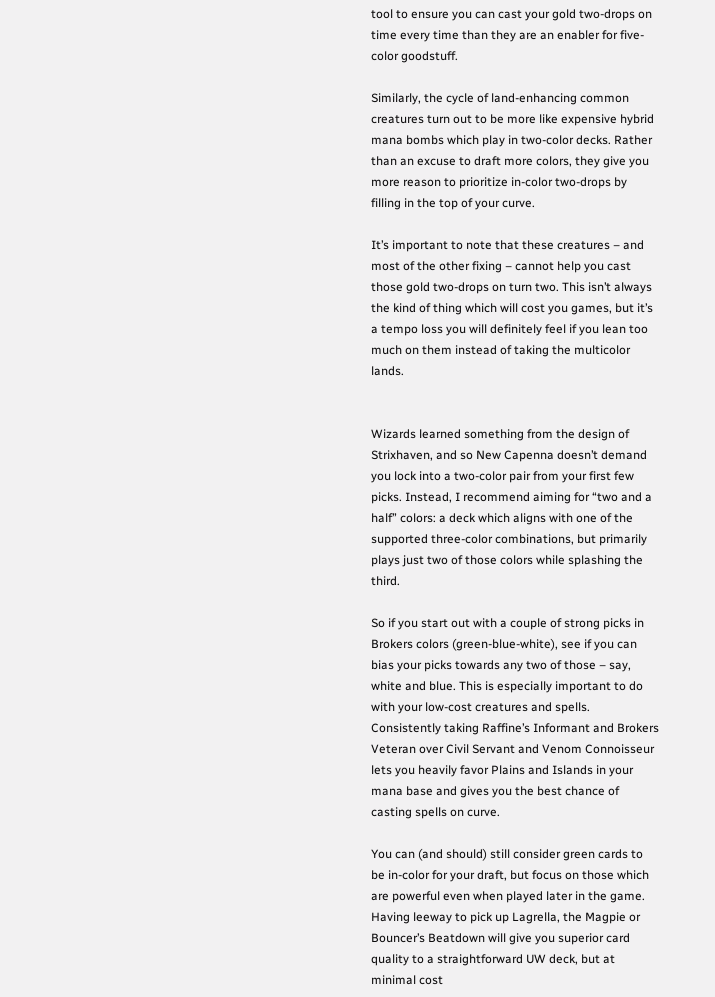tool to ensure you can cast your gold two-drops on time every time than they are an enabler for five-color goodstuff.

Similarly, the cycle of land-enhancing common creatures turn out to be more like expensive hybrid mana bombs which play in two-color decks. Rather than an excuse to draft more colors, they give you more reason to prioritize in-color two-drops by filling in the top of your curve.

It’s important to note that these creatures – and most of the other fixing – cannot help you cast those gold two-drops on turn two. This isn’t always the kind of thing which will cost you games, but it’s a tempo loss you will definitely feel if you lean too much on them instead of taking the multicolor lands.


Wizards learned something from the design of Strixhaven, and so New Capenna doesn’t demand you lock into a two-color pair from your first few picks. Instead, I recommend aiming for “two and a half” colors: a deck which aligns with one of the supported three-color combinations, but primarily plays just two of those colors while splashing the third.

So if you start out with a couple of strong picks in Brokers colors (green-blue-white), see if you can bias your picks towards any two of those – say, white and blue. This is especially important to do with your low-cost creatures and spells. Consistently taking Raffine’s Informant and Brokers Veteran over Civil Servant and Venom Connoisseur lets you heavily favor Plains and Islands in your mana base and gives you the best chance of casting spells on curve.

You can (and should) still consider green cards to be in-color for your draft, but focus on those which are powerful even when played later in the game. Having leeway to pick up Lagrella, the Magpie or Bouncer’s Beatdown will give you superior card quality to a straightforward UW deck, but at minimal cost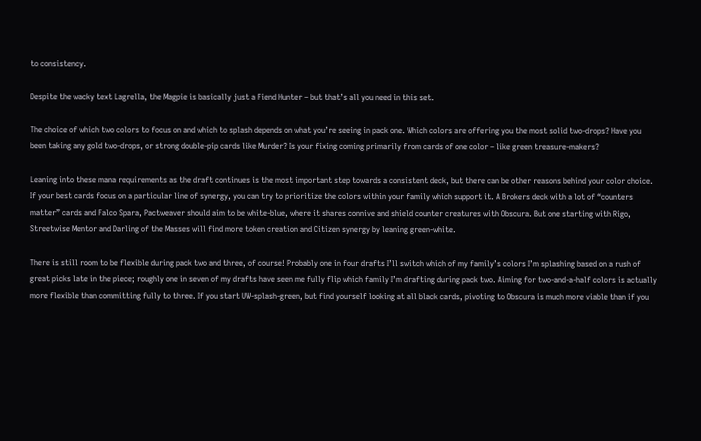to consistency.

Despite the wacky text Lagrella, the Magpie is basically just a Fiend Hunter – but that’s all you need in this set.

The choice of which two colors to focus on and which to splash depends on what you’re seeing in pack one. Which colors are offering you the most solid two-drops? Have you been taking any gold two-drops, or strong double-pip cards like Murder? Is your fixing coming primarily from cards of one color – like green treasure-makers?

Leaning into these mana requirements as the draft continues is the most important step towards a consistent deck, but there can be other reasons behind your color choice. If your best cards focus on a particular line of synergy, you can try to prioritize the colors within your family which support it. A Brokers deck with a lot of “counters matter” cards and Falco Spara, Pactweaver should aim to be white-blue, where it shares connive and shield counter creatures with Obscura. But one starting with Rigo, Streetwise Mentor and Darling of the Masses will find more token creation and Citizen synergy by leaning green-white.

There is still room to be flexible during pack two and three, of course! Probably one in four drafts I’ll switch which of my family’s colors I’m splashing based on a rush of great picks late in the piece; roughly one in seven of my drafts have seen me fully flip which family I’m drafting during pack two. Aiming for two-and-a-half colors is actually more flexible than committing fully to three. If you start UW-splash-green, but find yourself looking at all black cards, pivoting to Obscura is much more viable than if you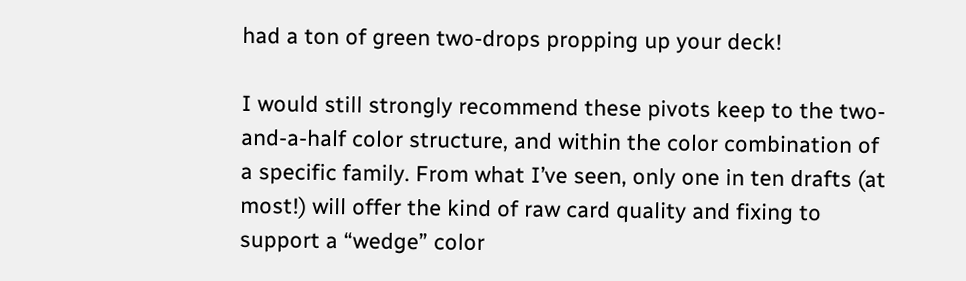had a ton of green two-drops propping up your deck!

I would still strongly recommend these pivots keep to the two-and-a-half color structure, and within the color combination of a specific family. From what I’ve seen, only one in ten drafts (at most!) will offer the kind of raw card quality and fixing to support a “wedge” color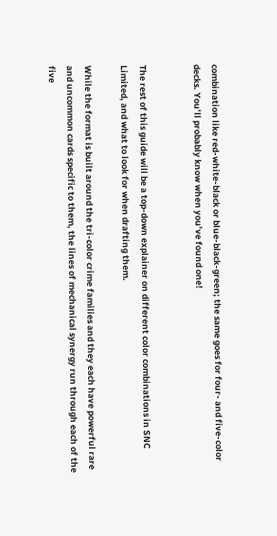combination like red-white-black or blue-black-green; the same goes for four- and five-color decks. You’ll probably know when you’ve found one!


The rest of this guide will be a top-down explainer on different color combinations in SNC Limited, and what to look for when drafting them.

While the format is built around the tri-color crime families and they each have powerful rare and uncommon cards specific to them, the lines of mechanical synergy run through each of the five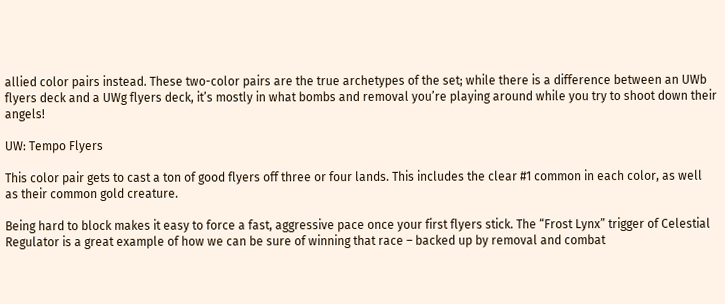allied color pairs instead. These two-color pairs are the true archetypes of the set; while there is a difference between an UWb flyers deck and a UWg flyers deck, it’s mostly in what bombs and removal you’re playing around while you try to shoot down their angels!

UW: Tempo Flyers

This color pair gets to cast a ton of good flyers off three or four lands. This includes the clear #1 common in each color, as well as their common gold creature.

Being hard to block makes it easy to force a fast, aggressive pace once your first flyers stick. The “Frost Lynx” trigger of Celestial Regulator is a great example of how we can be sure of winning that race – backed up by removal and combat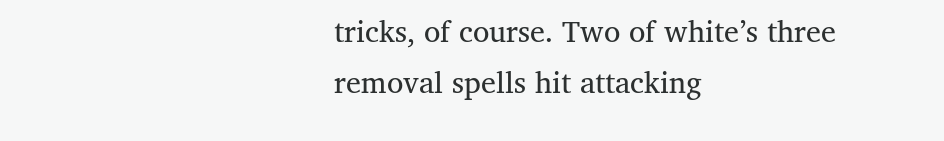tricks, of course. Two of white’s three removal spells hit attacking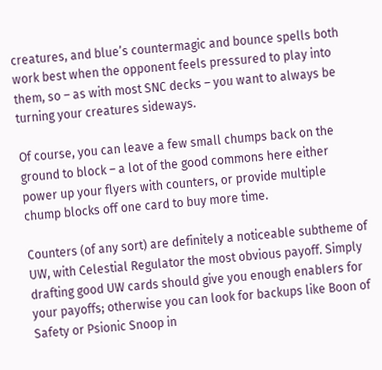creatures, and blue’s countermagic and bounce spells both work best when the opponent feels pressured to play into them, so – as with most SNC decks – you want to always be turning your creatures sideways.

Of course, you can leave a few small chumps back on the ground to block – a lot of the good commons here either power up your flyers with counters, or provide multiple chump blocks off one card to buy more time.

Counters (of any sort) are definitely a noticeable subtheme of UW, with Celestial Regulator the most obvious payoff. Simply drafting good UW cards should give you enough enablers for your payoffs; otherwise you can look for backups like Boon of Safety or Psionic Snoop in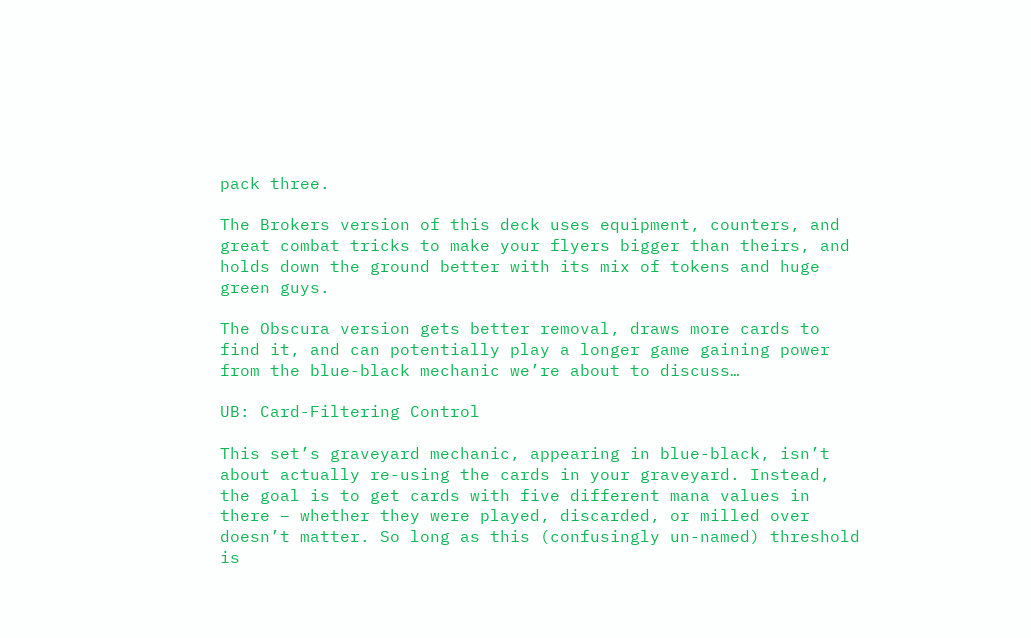pack three.

The Brokers version of this deck uses equipment, counters, and great combat tricks to make your flyers bigger than theirs, and holds down the ground better with its mix of tokens and huge green guys.

The Obscura version gets better removal, draws more cards to find it, and can potentially play a longer game gaining power from the blue-black mechanic we’re about to discuss…

UB: Card-Filtering Control

This set’s graveyard mechanic, appearing in blue-black, isn’t about actually re-using the cards in your graveyard. Instead, the goal is to get cards with five different mana values in there – whether they were played, discarded, or milled over doesn’t matter. So long as this (confusingly un-named) threshold is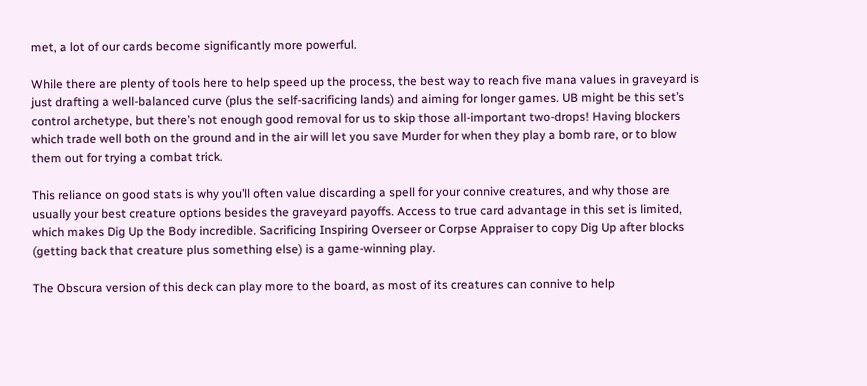met, a lot of our cards become significantly more powerful.

While there are plenty of tools here to help speed up the process, the best way to reach five mana values in graveyard is just drafting a well-balanced curve (plus the self-sacrificing lands) and aiming for longer games. UB might be this set’s control archetype, but there’s not enough good removal for us to skip those all-important two-drops! Having blockers which trade well both on the ground and in the air will let you save Murder for when they play a bomb rare, or to blow them out for trying a combat trick.

This reliance on good stats is why you’ll often value discarding a spell for your connive creatures, and why those are usually your best creature options besides the graveyard payoffs. Access to true card advantage in this set is limited, which makes Dig Up the Body incredible. Sacrificing Inspiring Overseer or Corpse Appraiser to copy Dig Up after blocks (getting back that creature plus something else) is a game-winning play.

The Obscura version of this deck can play more to the board, as most of its creatures can connive to help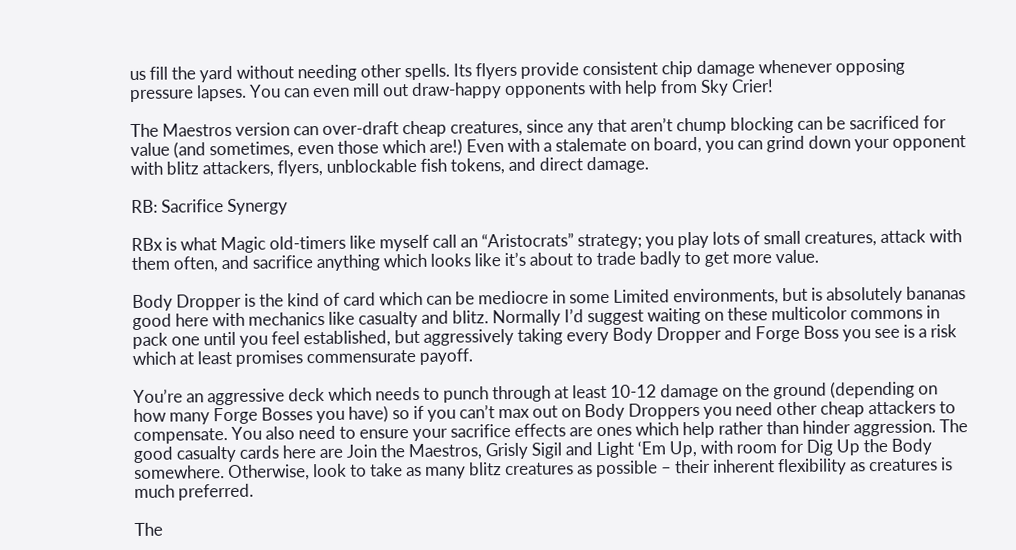us fill the yard without needing other spells. Its flyers provide consistent chip damage whenever opposing pressure lapses. You can even mill out draw-happy opponents with help from Sky Crier!

The Maestros version can over-draft cheap creatures, since any that aren’t chump blocking can be sacrificed for value (and sometimes, even those which are!) Even with a stalemate on board, you can grind down your opponent with blitz attackers, flyers, unblockable fish tokens, and direct damage.

RB: Sacrifice Synergy

RBx is what Magic old-timers like myself call an “Aristocrats” strategy; you play lots of small creatures, attack with them often, and sacrifice anything which looks like it’s about to trade badly to get more value.

Body Dropper is the kind of card which can be mediocre in some Limited environments, but is absolutely bananas good here with mechanics like casualty and blitz. Normally I’d suggest waiting on these multicolor commons in pack one until you feel established, but aggressively taking every Body Dropper and Forge Boss you see is a risk which at least promises commensurate payoff.

You’re an aggressive deck which needs to punch through at least 10-12 damage on the ground (depending on how many Forge Bosses you have) so if you can’t max out on Body Droppers you need other cheap attackers to compensate. You also need to ensure your sacrifice effects are ones which help rather than hinder aggression. The good casualty cards here are Join the Maestros, Grisly Sigil and Light ‘Em Up, with room for Dig Up the Body somewhere. Otherwise, look to take as many blitz creatures as possible – their inherent flexibility as creatures is much preferred.

The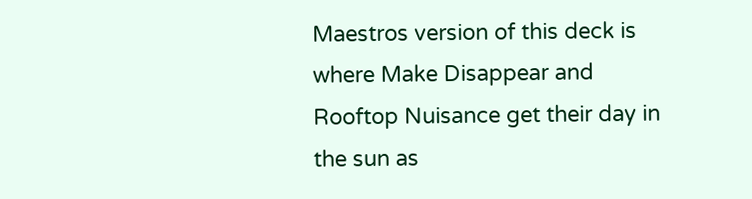Maestros version of this deck is where Make Disappear and Rooftop Nuisance get their day in the sun as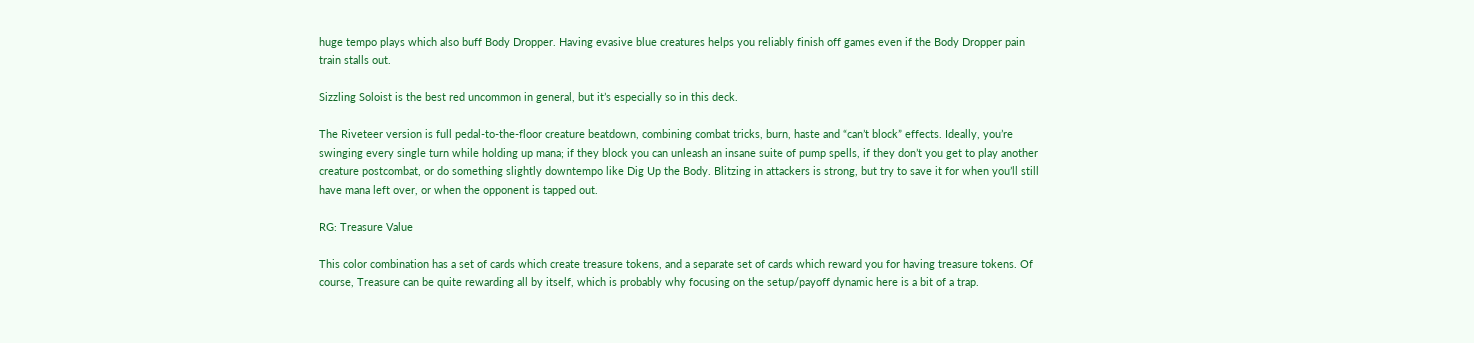huge tempo plays which also buff Body Dropper. Having evasive blue creatures helps you reliably finish off games even if the Body Dropper pain train stalls out.

Sizzling Soloist is the best red uncommon in general, but it’s especially so in this deck.

The Riveteer version is full pedal-to-the-floor creature beatdown, combining combat tricks, burn, haste and “can’t block” effects. Ideally, you’re swinging every single turn while holding up mana; if they block you can unleash an insane suite of pump spells, if they don’t you get to play another creature postcombat, or do something slightly downtempo like Dig Up the Body. Blitzing in attackers is strong, but try to save it for when you’ll still have mana left over, or when the opponent is tapped out.

RG: Treasure Value

This color combination has a set of cards which create treasure tokens, and a separate set of cards which reward you for having treasure tokens. Of course, Treasure can be quite rewarding all by itself, which is probably why focusing on the setup/payoff dynamic here is a bit of a trap.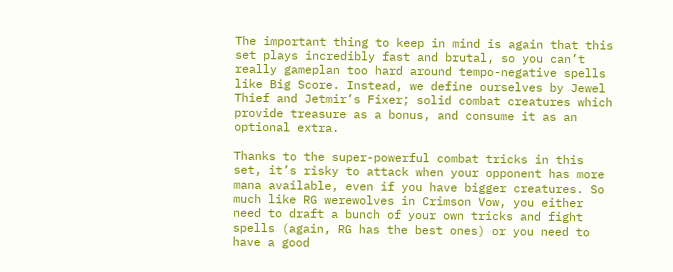The important thing to keep in mind is again that this set plays incredibly fast and brutal, so you can’t really gameplan too hard around tempo-negative spells like Big Score. Instead, we define ourselves by Jewel Thief and Jetmir’s Fixer; solid combat creatures which provide treasure as a bonus, and consume it as an optional extra.

Thanks to the super-powerful combat tricks in this set, it’s risky to attack when your opponent has more mana available, even if you have bigger creatures. So much like RG werewolves in Crimson Vow, you either need to draft a bunch of your own tricks and fight spells (again, RG has the best ones) or you need to have a good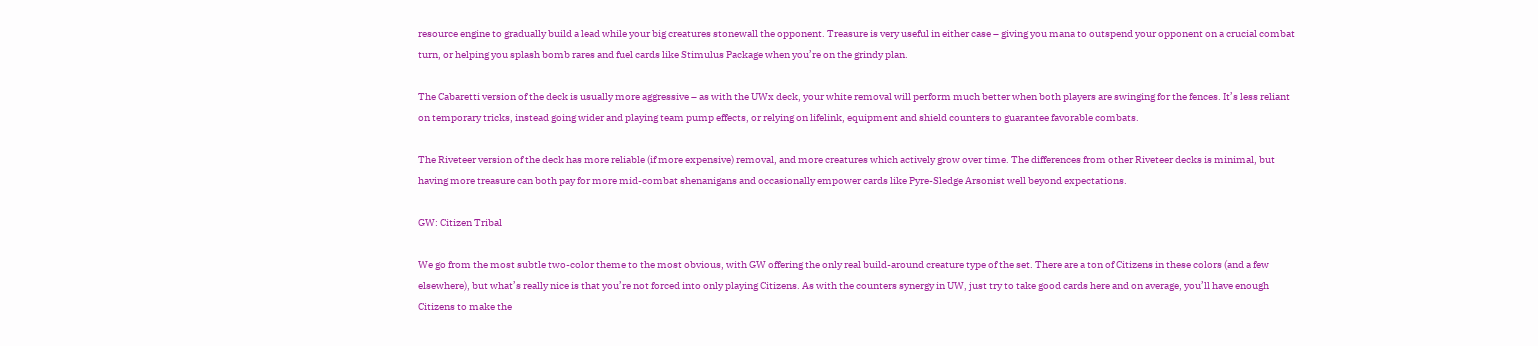resource engine to gradually build a lead while your big creatures stonewall the opponent. Treasure is very useful in either case – giving you mana to outspend your opponent on a crucial combat turn, or helping you splash bomb rares and fuel cards like Stimulus Package when you’re on the grindy plan.

The Cabaretti version of the deck is usually more aggressive – as with the UWx deck, your white removal will perform much better when both players are swinging for the fences. It’s less reliant on temporary tricks, instead going wider and playing team pump effects, or relying on lifelink, equipment and shield counters to guarantee favorable combats.

The Riveteer version of the deck has more reliable (if more expensive) removal, and more creatures which actively grow over time. The differences from other Riveteer decks is minimal, but having more treasure can both pay for more mid-combat shenanigans and occasionally empower cards like Pyre-Sledge Arsonist well beyond expectations.

GW: Citizen Tribal

We go from the most subtle two-color theme to the most obvious, with GW offering the only real build-around creature type of the set. There are a ton of Citizens in these colors (and a few elsewhere), but what’s really nice is that you’re not forced into only playing Citizens. As with the counters synergy in UW, just try to take good cards here and on average, you’ll have enough Citizens to make the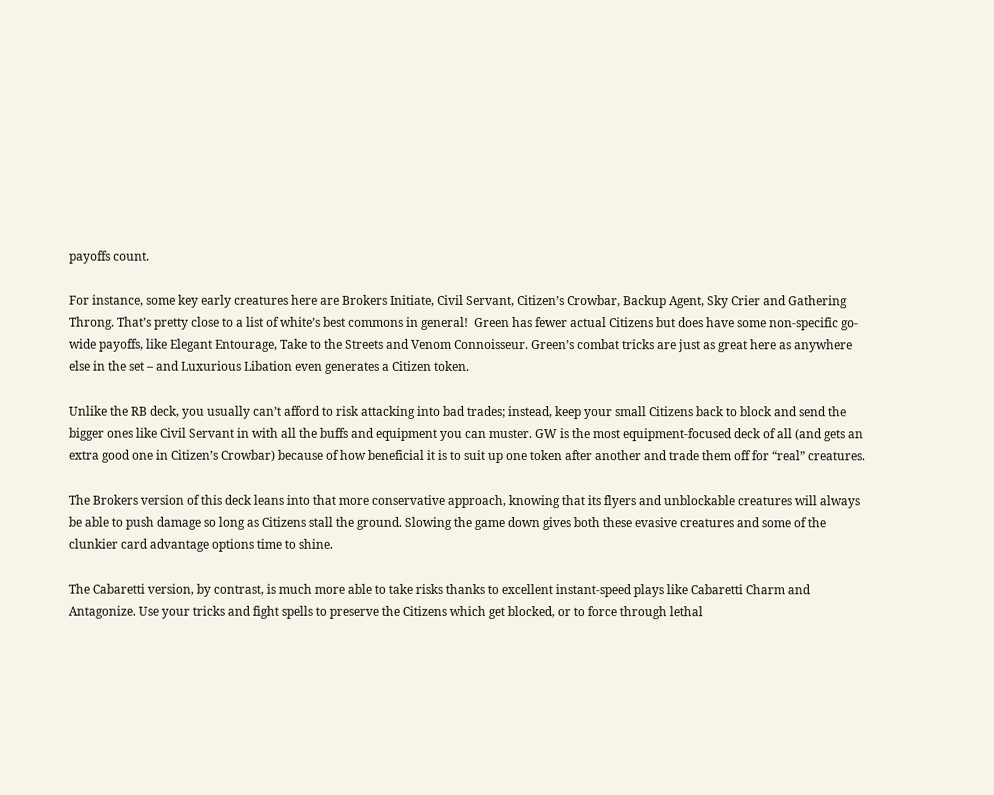payoffs count.

For instance, some key early creatures here are Brokers Initiate, Civil Servant, Citizen’s Crowbar, Backup Agent, Sky Crier and Gathering Throng. That’s pretty close to a list of white’s best commons in general!  Green has fewer actual Citizens but does have some non-specific go-wide payoffs, like Elegant Entourage, Take to the Streets and Venom Connoisseur. Green’s combat tricks are just as great here as anywhere else in the set – and Luxurious Libation even generates a Citizen token.

Unlike the RB deck, you usually can’t afford to risk attacking into bad trades; instead, keep your small Citizens back to block and send the bigger ones like Civil Servant in with all the buffs and equipment you can muster. GW is the most equipment-focused deck of all (and gets an extra good one in Citizen’s Crowbar) because of how beneficial it is to suit up one token after another and trade them off for “real” creatures.

The Brokers version of this deck leans into that more conservative approach, knowing that its flyers and unblockable creatures will always be able to push damage so long as Citizens stall the ground. Slowing the game down gives both these evasive creatures and some of the clunkier card advantage options time to shine.

The Cabaretti version, by contrast, is much more able to take risks thanks to excellent instant-speed plays like Cabaretti Charm and Antagonize. Use your tricks and fight spells to preserve the Citizens which get blocked, or to force through lethal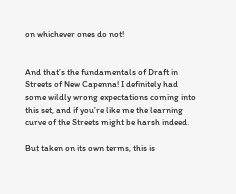on whichever ones do not!


And that’s the fundamentals of Draft in Streets of New Capenna! I definitely had some wildly wrong expectations coming into this set, and if you’re like me the learning curve of the Streets might be harsh indeed.

But taken on its own terms, this is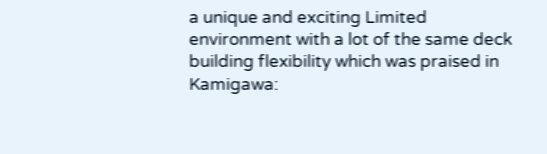a unique and exciting Limited environment with a lot of the same deck building flexibility which was praised in Kamigawa: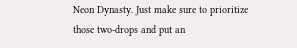Neon Dynasty. Just make sure to prioritize those two-drops and put an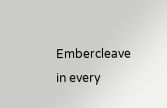Embercleave in every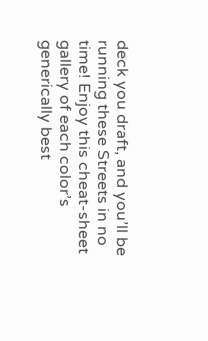deck you draft, and you’ll be running these Streets in no time! Enjoy this cheat-sheet gallery of each color’s generically best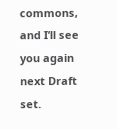commons, and I’ll see you again next Draft set.